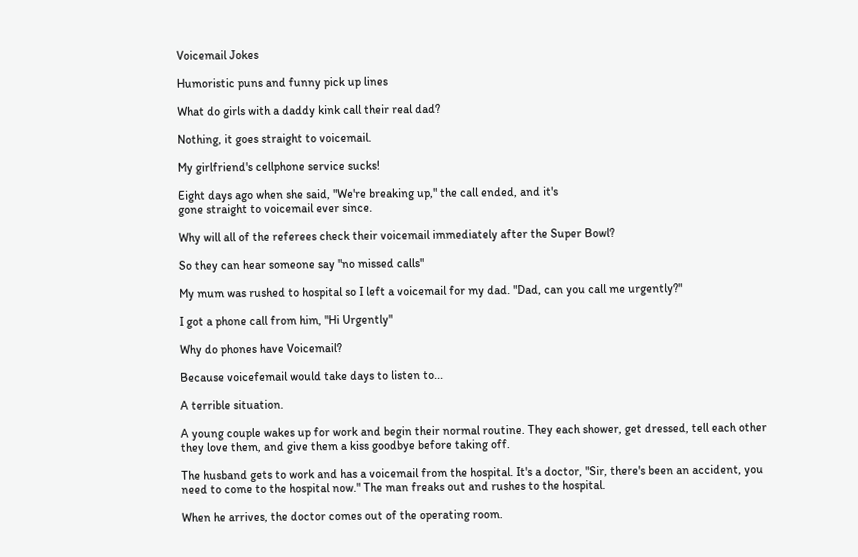Voicemail Jokes

Humoristic puns and funny pick up lines

What do girls with a daddy kink call their real dad?

Nothing, it goes straight to voicemail.

My girlfriend's cellphone service sucks!

Eight days ago when she said, "We're breaking up," the call ended, and it's
gone straight to voicemail ever since.

Why will all of the referees check their voicemail immediately after the Super Bowl?

So they can hear someone say "no missed calls"

My mum was rushed to hospital so I left a voicemail for my dad. "Dad, can you call me urgently?"

I got a phone call from him, "Hi Urgently"

Why do phones have Voicemail?

Because voicefemail would take days to listen to...

A terrible situation.

A young couple wakes up for work and begin their normal routine. They each shower, get dressed, tell each other they love them, and give them a kiss goodbye before taking off.

The husband gets to work and has a voicemail from the hospital. It's a doctor, "Sir, there's been an accident, you need to come to the hospital now." The man freaks out and rushes to the hospital.

When he arrives, the doctor comes out of the operating room.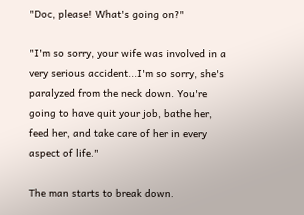"Doc, please! What's going on?"

"I'm so sorry, your wife was involved in a very serious accident...I'm so sorry, she's paralyzed from the neck down. You're going to have quit your job, bathe her, feed her, and take care of her in every aspect of life."

The man starts to break down.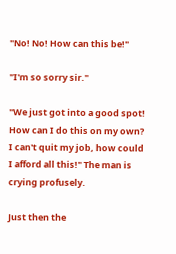"No! No! How can this be!"

"I'm so sorry sir."

"We just got into a good spot! How can I do this on my own? I can't quit my job, how could I afford all this!" The man is crying profusely.

Just then the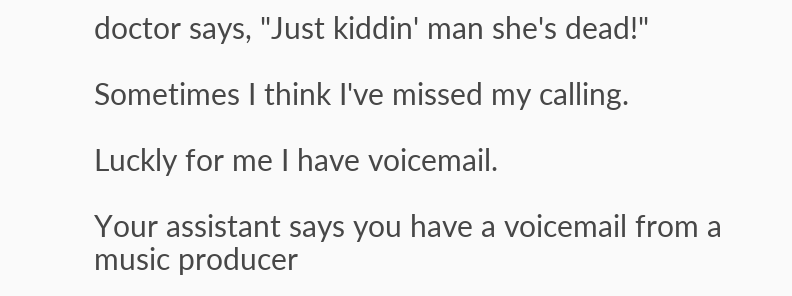doctor says, "Just kiddin' man she's dead!"

Sometimes I think I've missed my calling.

Luckly for me I have voicemail.

Your assistant says you have a voicemail from a music producer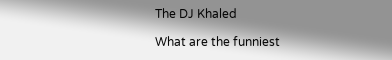The DJ Khaled

What are the funniest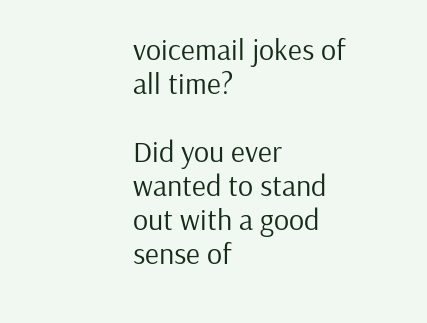voicemail jokes of all time?

Did you ever wanted to stand out with a good sense of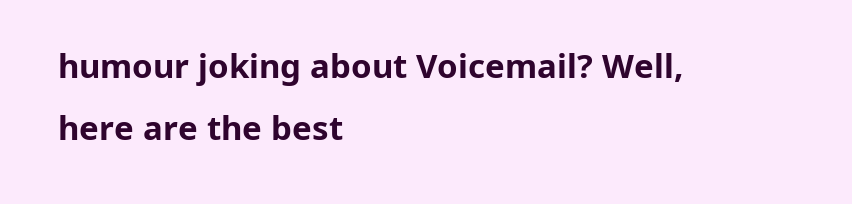humour joking about Voicemail? Well, here are the best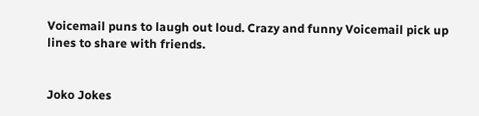Voicemail puns to laugh out loud. Crazy and funny Voicemail pick up lines to share with friends.


Joko Jokes